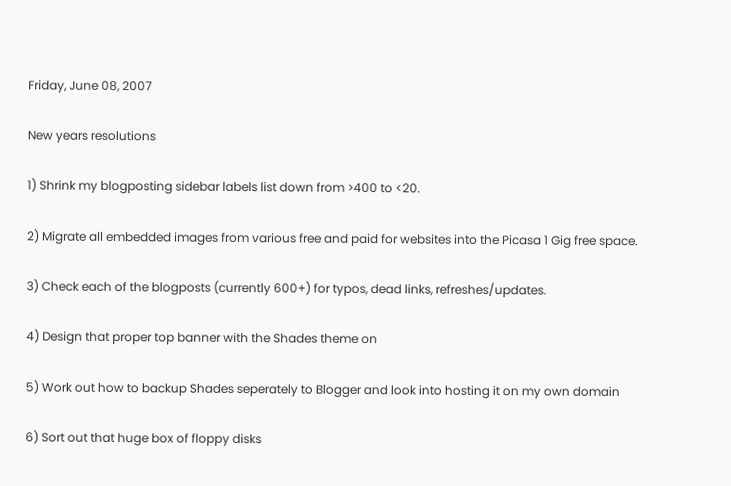Friday, June 08, 2007

New years resolutions

1) Shrink my blogposting sidebar labels list down from >400 to <20.

2) Migrate all embedded images from various free and paid for websites into the Picasa 1 Gig free space.

3) Check each of the blogposts (currently 600+) for typos, dead links, refreshes/updates.

4) Design that proper top banner with the Shades theme on

5) Work out how to backup Shades seperately to Blogger and look into hosting it on my own domain

6) Sort out that huge box of floppy disks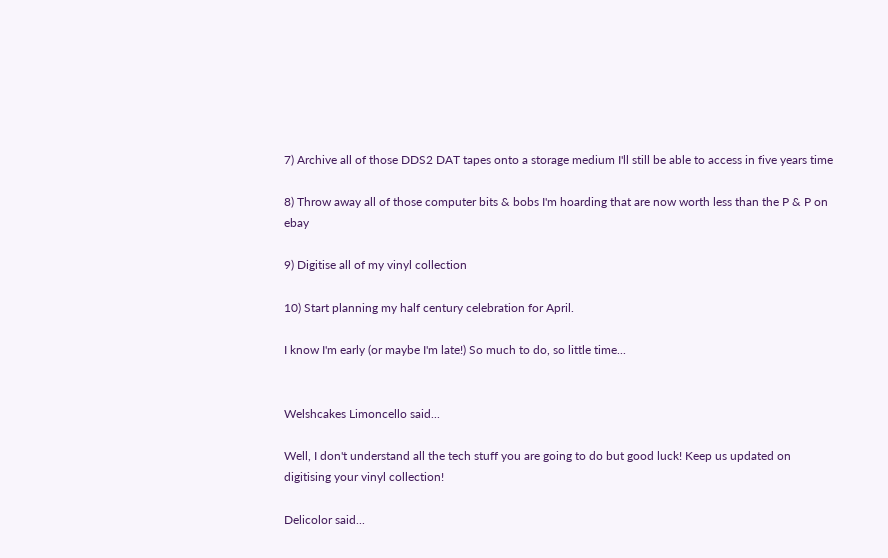7) Archive all of those DDS2 DAT tapes onto a storage medium I'll still be able to access in five years time

8) Throw away all of those computer bits & bobs I'm hoarding that are now worth less than the P & P on ebay

9) Digitise all of my vinyl collection

10) Start planning my half century celebration for April.

I know I'm early (or maybe I'm late!) So much to do, so little time...


Welshcakes Limoncello said...

Well, I don't understand all the tech stuff you are going to do but good luck! Keep us updated on digitising your vinyl collection!

Delicolor said...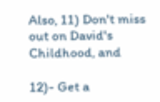Also, 11) Don't miss out on David's Childhood, and

12)- Get a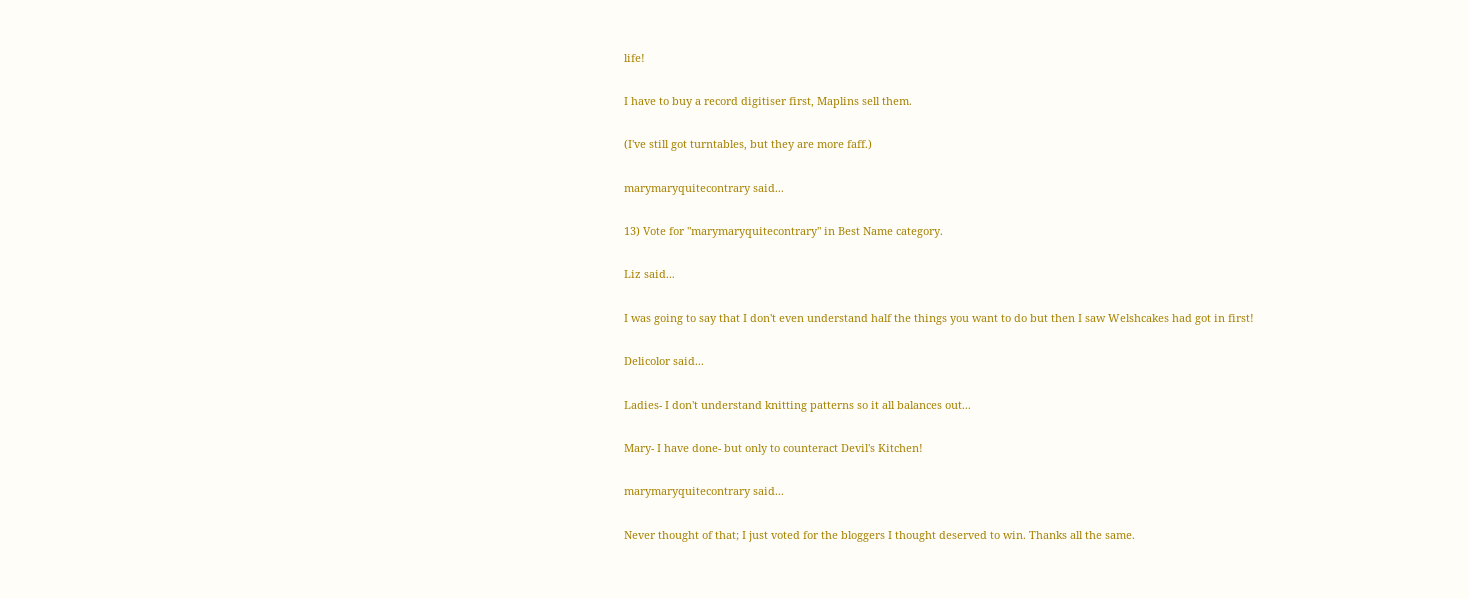life!

I have to buy a record digitiser first, Maplins sell them.

(I've still got turntables, but they are more faff.)

marymaryquitecontrary said...

13) Vote for "marymaryquitecontrary" in Best Name category.

Liz said...

I was going to say that I don't even understand half the things you want to do but then I saw Welshcakes had got in first!

Delicolor said...

Ladies- I don't understand knitting patterns so it all balances out...

Mary- I have done- but only to counteract Devil's Kitchen!

marymaryquitecontrary said...

Never thought of that; I just voted for the bloggers I thought deserved to win. Thanks all the same.